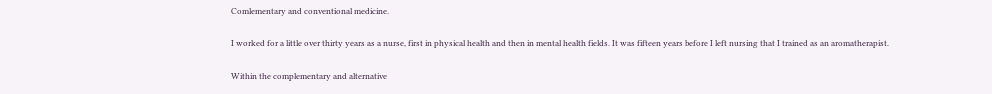Comlementary and conventional medicine.

I worked for a little over thirty years as a nurse, first in physical health and then in mental health fields. It was fifteen years before I left nursing that I trained as an aromatherapist.

Within the complementary and alternative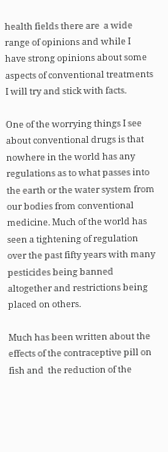health fields there are  a wide range of opinions and while I have strong opinions about some aspects of conventional treatments I will try and stick with facts.

One of the worrying things I see about conventional drugs is that nowhere in the world has any regulations as to what passes into the earth or the water system from our bodies from conventional medicine. Much of the world has seen a tightening of regulation over the past fifty years with many pesticides being banned altogether and restrictions being placed on others.

Much has been written about the effects of the contraceptive pill on fish and  the reduction of the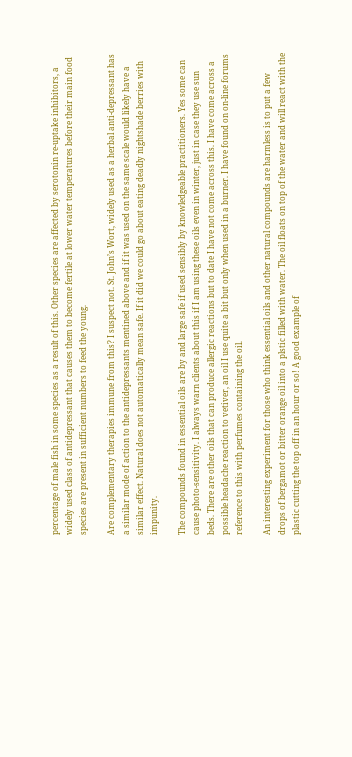percentage of male fish in some species as a result of this. Other species are affected by serotonin re-uptake inhibitors, a widely used class of antidepressant that causes them to become fertile at lower water temperatures before their main food species are present in sufficient numbers to feed the young.

Are complementary therapies immune from this? I suspect not. St. John’s Wort, widely used as a herbal anti-depressant has a similar mode of action to the antidepressants mentined above and if it was used on the same scale would likely have a similar effect. Natural does not automatically mean safe. If it did we could go about eating deadly nightshade berries with impunity.

The compounds found in essential oils are by and large safe if used sensibly by knowledgeable practitioners. Yes some can cause photo-sensitivity. I always warn clients about this if I am using these oils even in winter, just in case they use sun beds. There are other oils that can produce allergic reactions but to date I have not come across this. I have come across a possible headache reaction to vetiver, an oil I use quite a bit but only when used in a burner. I have found on on-line forums reference to this with perfumes containing the oil.

An interesting experiment for those who think essential oils and other natural compounds are harmless is to put a few drops of bergamot or bitter orange oil into a plstic filled with water. The oil floats on top of the water and will react with the plastic cutting the top off in an hour or so! A good example of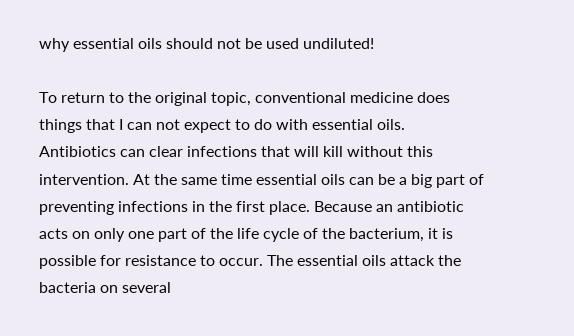why essential oils should not be used undiluted!

To return to the original topic, conventional medicine does things that I can not expect to do with essential oils. Antibiotics can clear infections that will kill without this intervention. At the same time essential oils can be a big part of preventing infections in the first place. Because an antibiotic acts on only one part of the life cycle of the bacterium, it is possible for resistance to occur. The essential oils attack the bacteria on several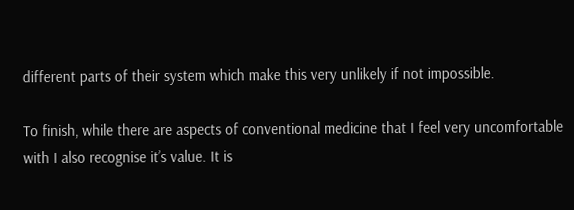different parts of their system which make this very unlikely if not impossible.

To finish, while there are aspects of conventional medicine that I feel very uncomfortable with I also recognise it’s value. It is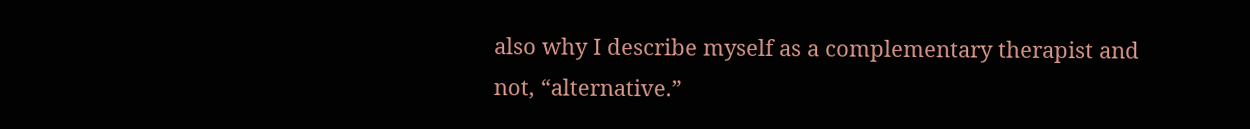also why I describe myself as a complementary therapist and not, “alternative.”